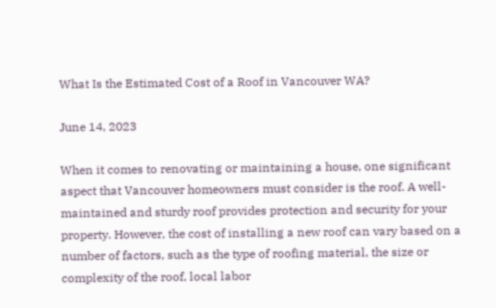What Is the Estimated Cost of a Roof in Vancouver WA?

June 14, 2023

When it comes to renovating or maintaining a house, one significant aspect that Vancouver homeowners must consider is the roof. A well-maintained and sturdy roof provides protection and security for your property. However, the cost of installing a new roof can vary based on a number of factors, such as the type of roofing material, the size or complexity of the roof, local labor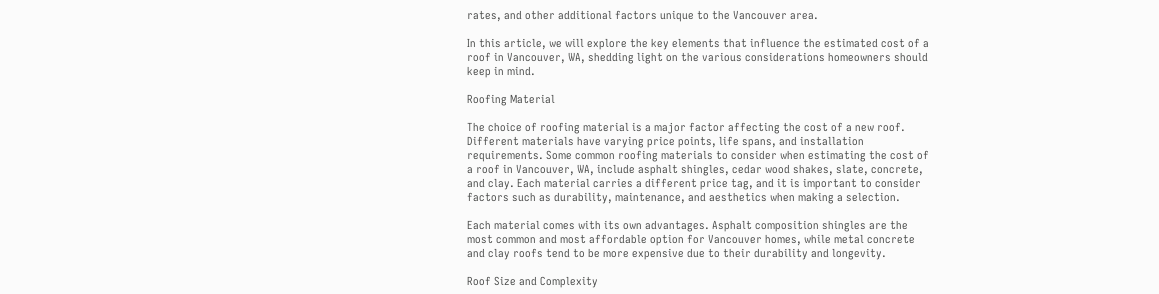rates, and other additional factors unique to the Vancouver area.

In this article, we will explore the key elements that influence the estimated cost of a roof in Vancouver, WA, shedding light on the various considerations homeowners should keep in mind.

Roofing Material

The choice of roofing material is a major factor affecting the cost of a new roof. Different materials have varying price points, life spans, and installation requirements. Some common roofing materials to consider when estimating the cost of a roof in Vancouver, WA, include asphalt shingles, cedar wood shakes, slate, concrete, and clay. Each material carries a different price tag, and it is important to consider factors such as durability, maintenance, and aesthetics when making a selection.

Each material comes with its own advantages. Asphalt composition shingles are the most common and most affordable option for Vancouver homes, while metal concrete and clay roofs tend to be more expensive due to their durability and longevity.

Roof Size and Complexity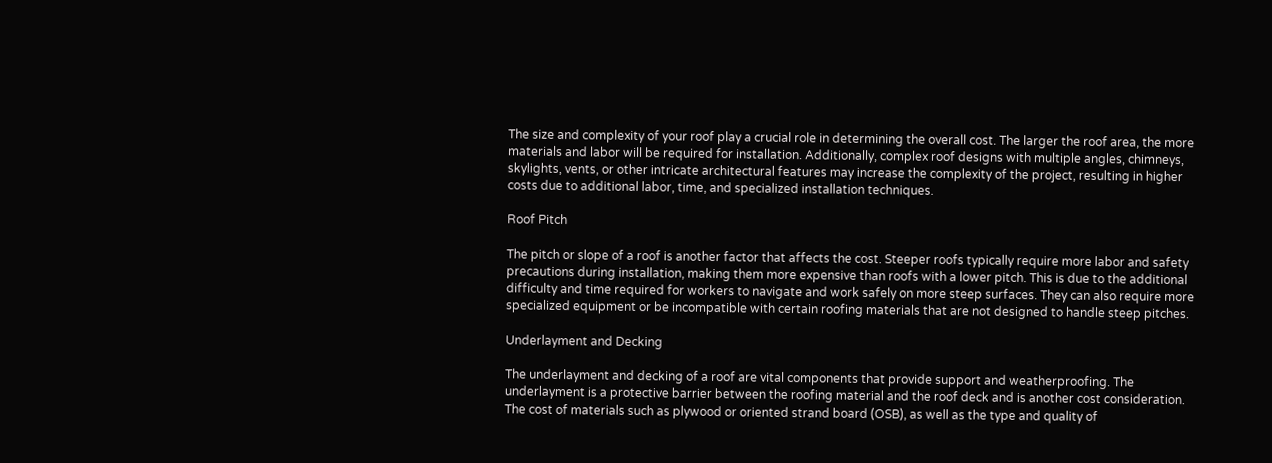The size and complexity of your roof play a crucial role in determining the overall cost. The larger the roof area, the more materials and labor will be required for installation. Additionally, complex roof designs with multiple angles, chimneys, skylights, vents, or other intricate architectural features may increase the complexity of the project, resulting in higher costs due to additional labor, time, and specialized installation techniques.

Roof Pitch

The pitch or slope of a roof is another factor that affects the cost. Steeper roofs typically require more labor and safety precautions during installation, making them more expensive than roofs with a lower pitch. This is due to the additional difficulty and time required for workers to navigate and work safely on more steep surfaces. They can also require more specialized equipment or be incompatible with certain roofing materials that are not designed to handle steep pitches.

Underlayment and Decking

The underlayment and decking of a roof are vital components that provide support and weatherproofing. The underlayment is a protective barrier between the roofing material and the roof deck and is another cost consideration. The cost of materials such as plywood or oriented strand board (OSB), as well as the type and quality of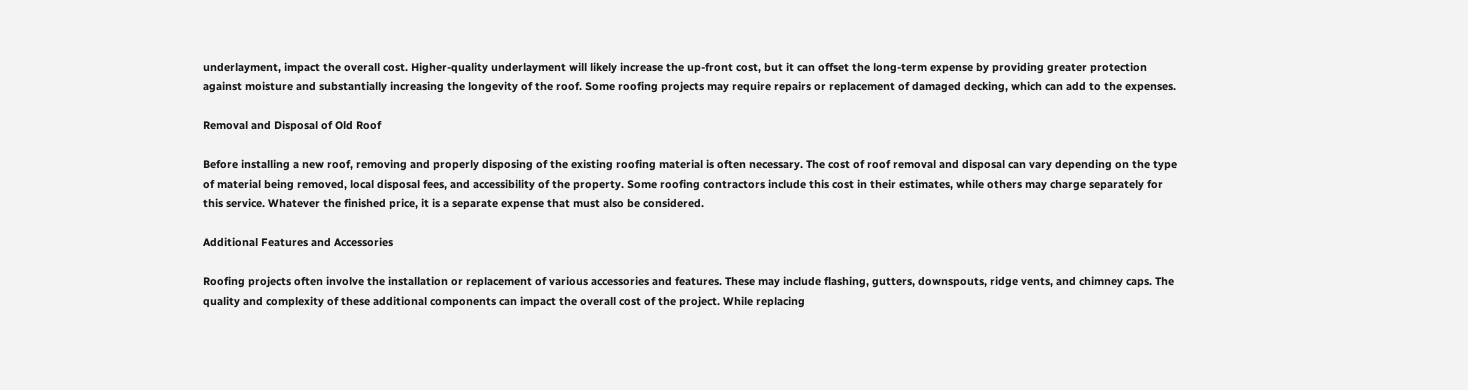underlayment, impact the overall cost. Higher-quality underlayment will likely increase the up-front cost, but it can offset the long-term expense by providing greater protection against moisture and substantially increasing the longevity of the roof. Some roofing projects may require repairs or replacement of damaged decking, which can add to the expenses.

Removal and Disposal of Old Roof

Before installing a new roof, removing and properly disposing of the existing roofing material is often necessary. The cost of roof removal and disposal can vary depending on the type of material being removed, local disposal fees, and accessibility of the property. Some roofing contractors include this cost in their estimates, while others may charge separately for this service. Whatever the finished price, it is a separate expense that must also be considered.

Additional Features and Accessories

Roofing projects often involve the installation or replacement of various accessories and features. These may include flashing, gutters, downspouts, ridge vents, and chimney caps. The quality and complexity of these additional components can impact the overall cost of the project. While replacing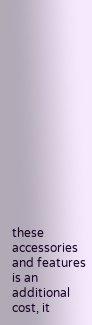these accessories and features is an additional cost, it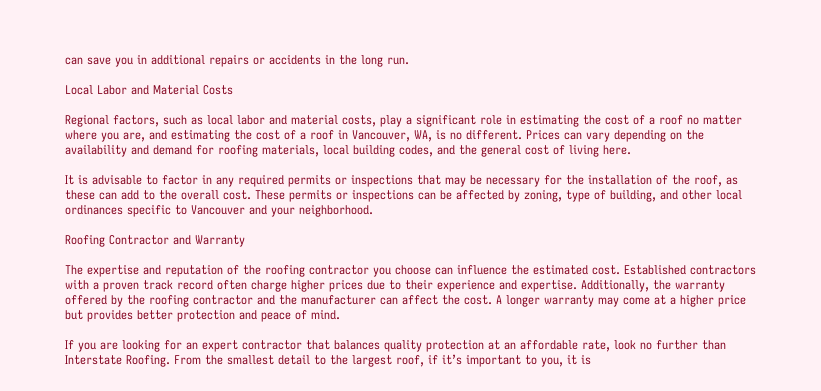can save you in additional repairs or accidents in the long run.

Local Labor and Material Costs

Regional factors, such as local labor and material costs, play a significant role in estimating the cost of a roof no matter where you are, and estimating the cost of a roof in Vancouver, WA, is no different. Prices can vary depending on the availability and demand for roofing materials, local building codes, and the general cost of living here.

It is advisable to factor in any required permits or inspections that may be necessary for the installation of the roof, as these can add to the overall cost. These permits or inspections can be affected by zoning, type of building, and other local ordinances specific to Vancouver and your neighborhood.

Roofing Contractor and Warranty

The expertise and reputation of the roofing contractor you choose can influence the estimated cost. Established contractors with a proven track record often charge higher prices due to their experience and expertise. Additionally, the warranty offered by the roofing contractor and the manufacturer can affect the cost. A longer warranty may come at a higher price but provides better protection and peace of mind.

If you are looking for an expert contractor that balances quality protection at an affordable rate, look no further than Interstate Roofing. From the smallest detail to the largest roof, if it’s important to you, it is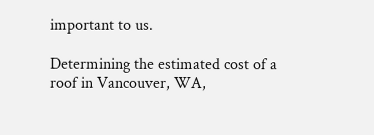important to us.

Determining the estimated cost of a roof in Vancouver, WA,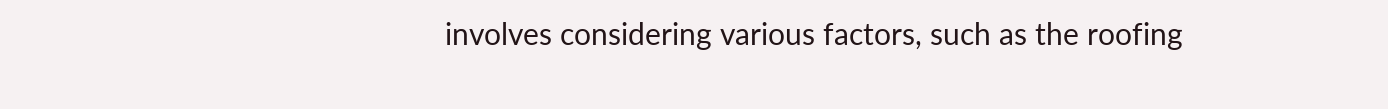involves considering various factors, such as the roofing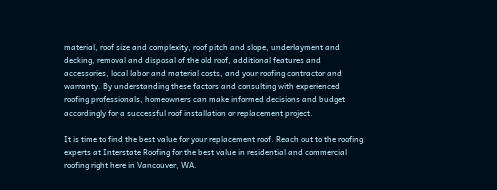material, roof size and complexity, roof pitch and slope, underlayment and decking, removal and disposal of the old roof, additional features and accessories, local labor and material costs, and your roofing contractor and warranty. By understanding these factors and consulting with experienced roofing professionals, homeowners can make informed decisions and budget accordingly for a successful roof installation or replacement project.

It is time to find the best value for your replacement roof. Reach out to the roofing experts at Interstate Roofing for the best value in residential and commercial roofing right here in Vancouver, WA.